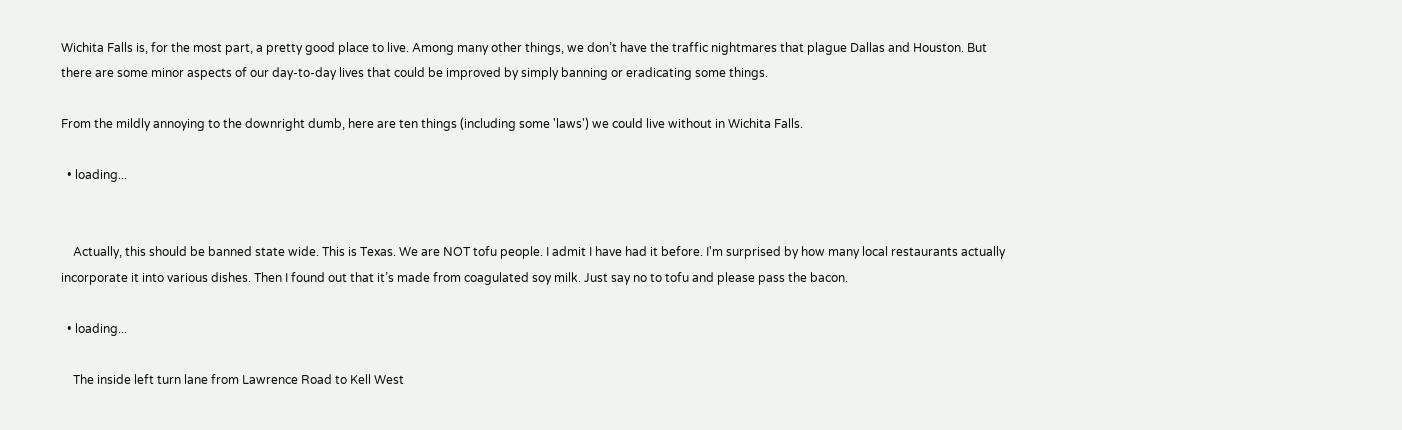Wichita Falls is, for the most part, a pretty good place to live. Among many other things, we don’t have the traffic nightmares that plague Dallas and Houston. But there are some minor aspects of our day-to-day lives that could be improved by simply banning or eradicating some things.

From the mildly annoying to the downright dumb, here are ten things (including some 'laws') we could live without in Wichita Falls.

  • loading...


    Actually, this should be banned state wide. This is Texas. We are NOT tofu people. I admit I have had it before. I'm surprised by how many local restaurants actually incorporate it into various dishes. Then I found out that it’s made from coagulated soy milk. Just say no to tofu and please pass the bacon.

  • loading...

    The inside left turn lane from Lawrence Road to Kell West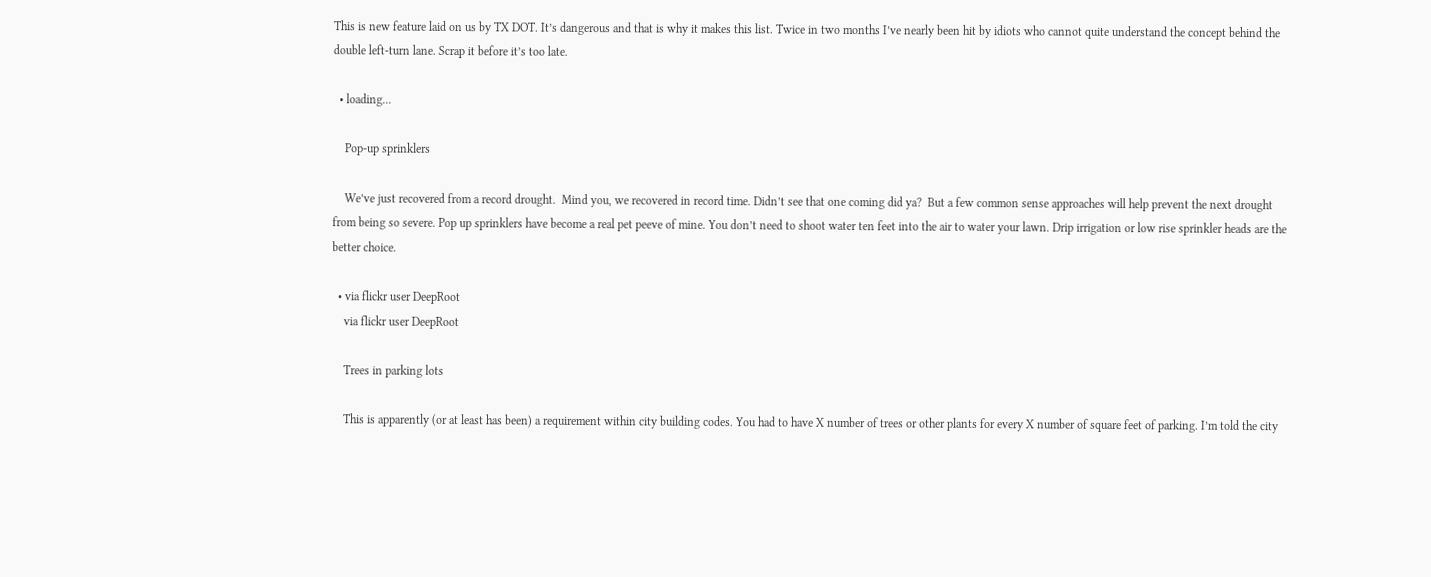This is new feature laid on us by TX DOT. It’s dangerous and that is why it makes this list. Twice in two months I’ve nearly been hit by idiots who cannot quite understand the concept behind the double left-turn lane. Scrap it before it’s too late.

  • loading...

    Pop-up sprinklers

    We’ve just recovered from a record drought.  Mind you, we recovered in record time. Didn’t see that one coming did ya?  But a few common sense approaches will help prevent the next drought from being so severe. Pop up sprinklers have become a real pet peeve of mine. You don’t need to shoot water ten feet into the air to water your lawn. Drip irrigation or low rise sprinkler heads are the better choice.

  • via flickr user DeepRoot
    via flickr user DeepRoot

    Trees in parking lots

    This is apparently (or at least has been) a requirement within city building codes. You had to have X number of trees or other plants for every X number of square feet of parking. I’m told the city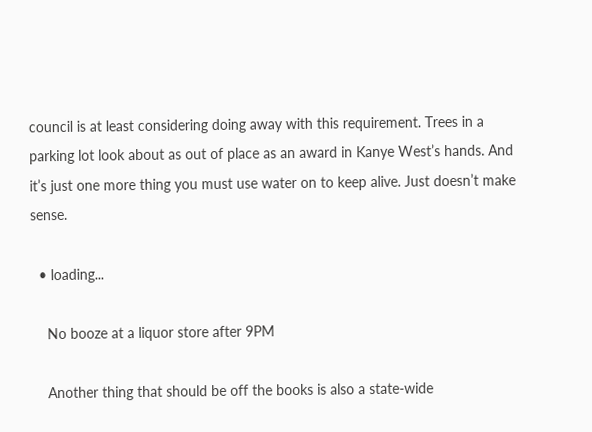council is at least considering doing away with this requirement. Trees in a parking lot look about as out of place as an award in Kanye West’s hands. And it’s just one more thing you must use water on to keep alive. Just doesn’t make sense.

  • loading...

    No booze at a liquor store after 9PM

    Another thing that should be off the books is also a state-wide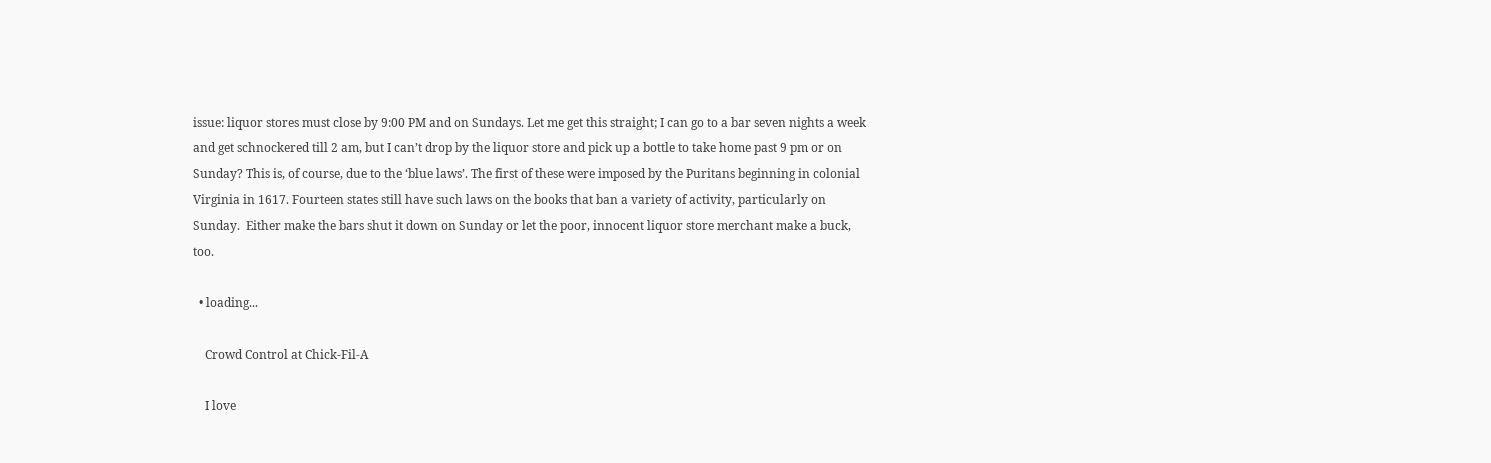issue: liquor stores must close by 9:00 PM and on Sundays. Let me get this straight; I can go to a bar seven nights a week and get schnockered till 2 am, but I can’t drop by the liquor store and pick up a bottle to take home past 9 pm or on Sunday? This is, of course, due to the ‘blue laws’. The first of these were imposed by the Puritans beginning in colonial Virginia in 1617. Fourteen states still have such laws on the books that ban a variety of activity, particularly on Sunday.  Either make the bars shut it down on Sunday or let the poor, innocent liquor store merchant make a buck, too.

  • loading...

    Crowd Control at Chick-Fil-A

    I love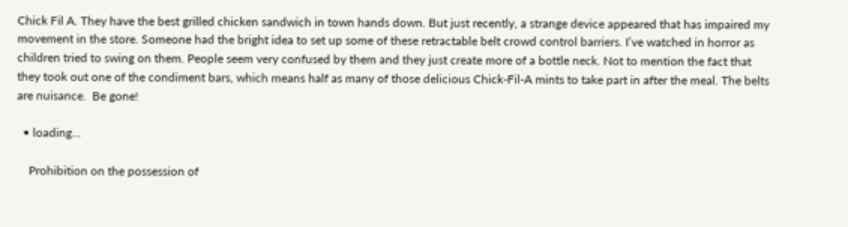Chick Fil A. They have the best grilled chicken sandwich in town hands down. But just recently, a strange device appeared that has impaired my movement in the store. Someone had the bright idea to set up some of these retractable belt crowd control barriers. I’ve watched in horror as children tried to swing on them. People seem very confused by them and they just create more of a bottle neck. Not to mention the fact that they took out one of the condiment bars, which means half as many of those delicious Chick-Fil-A mints to take part in after the meal. The belts are nuisance.  Be gone!

  • loading...

    Prohibition on the possession of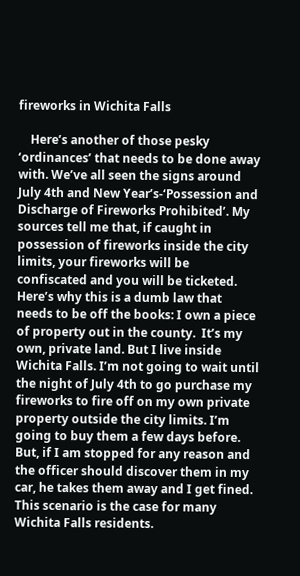fireworks in Wichita Falls

    Here’s another of those pesky ‘ordinances’ that needs to be done away with. We’ve all seen the signs around July 4th and New Year’s-‘Possession and Discharge of Fireworks Prohibited’. My sources tell me that, if caught in possession of fireworks inside the city limits, your fireworks will be confiscated and you will be ticketed.  Here’s why this is a dumb law that needs to be off the books: I own a piece of property out in the county.  It’s my own, private land. But I live inside Wichita Falls. I’m not going to wait until the night of July 4th to go purchase my fireworks to fire off on my own private property outside the city limits. I’m going to buy them a few days before. But, if I am stopped for any reason and the officer should discover them in my car, he takes them away and I get fined. This scenario is the case for many Wichita Falls residents.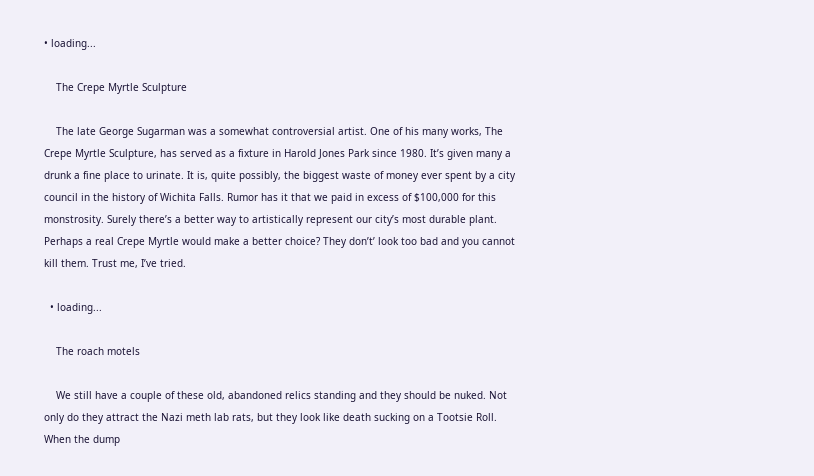• loading...

    The Crepe Myrtle Sculpture

    The late George Sugarman was a somewhat controversial artist. One of his many works, The Crepe Myrtle Sculpture, has served as a fixture in Harold Jones Park since 1980. It’s given many a drunk a fine place to urinate. It is, quite possibly, the biggest waste of money ever spent by a city council in the history of Wichita Falls. Rumor has it that we paid in excess of $100,000 for this monstrosity. Surely there’s a better way to artistically represent our city’s most durable plant. Perhaps a real Crepe Myrtle would make a better choice? They don’t’ look too bad and you cannot kill them. Trust me, I’ve tried.

  • loading...

    The roach motels

    We still have a couple of these old, abandoned relics standing and they should be nuked. Not only do they attract the Nazi meth lab rats, but they look like death sucking on a Tootsie Roll. When the dump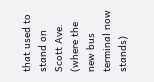that used to stand on Scott Ave. (where the new bus terminal now stands)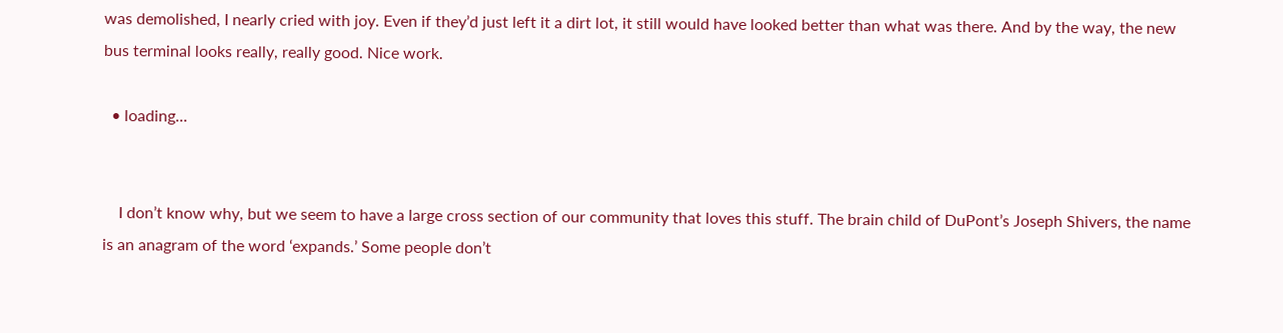was demolished, I nearly cried with joy. Even if they’d just left it a dirt lot, it still would have looked better than what was there. And by the way, the new bus terminal looks really, really good. Nice work.

  • loading...


    I don’t know why, but we seem to have a large cross section of our community that loves this stuff. The brain child of DuPont’s Joseph Shivers, the name is an anagram of the word ‘expands.’ Some people don’t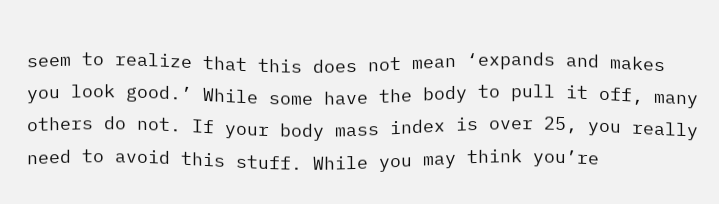seem to realize that this does not mean ‘expands and makes you look good.’ While some have the body to pull it off, many others do not. If your body mass index is over 25, you really need to avoid this stuff. While you may think you’re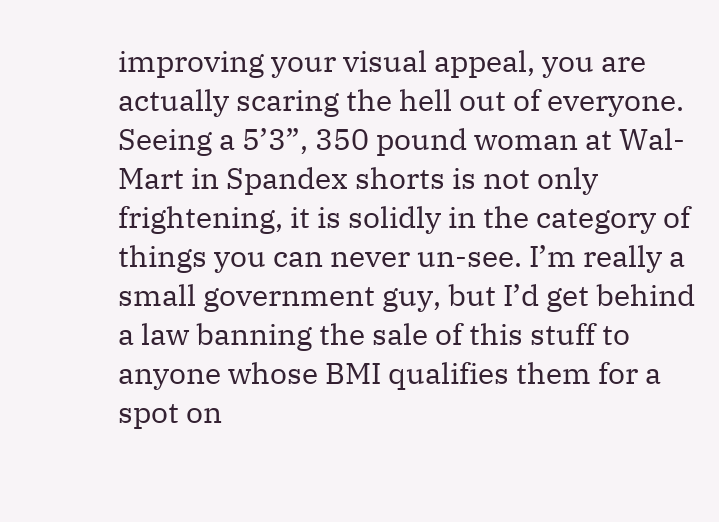improving your visual appeal, you are actually scaring the hell out of everyone. Seeing a 5’3”, 350 pound woman at Wal-Mart in Spandex shorts is not only frightening, it is solidly in the category of things you can never un-see. I’m really a small government guy, but I’d get behind a law banning the sale of this stuff to anyone whose BMI qualifies them for a spot on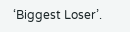‘Biggest Loser’.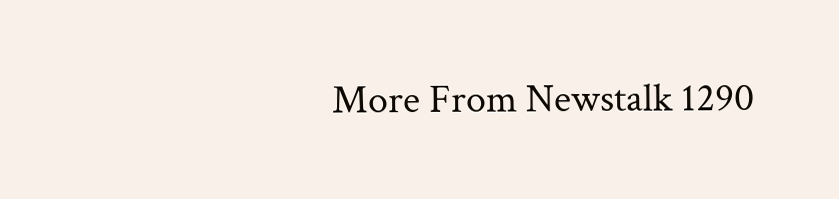More From Newstalk 1290